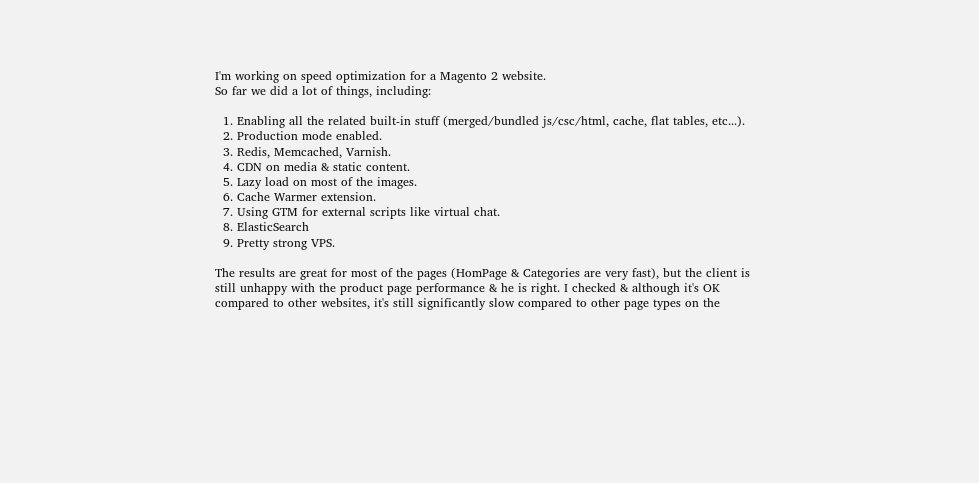I'm working on speed optimization for a Magento 2 website.
So far we did a lot of things, including:

  1. Enabling all the related built-in stuff (merged/bundled js/csc/html, cache, flat tables, etc...).
  2. Production mode enabled.
  3. Redis, Memcached, Varnish.
  4. CDN on media & static content.
  5. Lazy load on most of the images.
  6. Cache Warmer extension.
  7. Using GTM for external scripts like virtual chat.
  8. ElasticSearch
  9. Pretty strong VPS.

The results are great for most of the pages (HomPage & Categories are very fast), but the client is still unhappy with the product page performance & he is right. I checked & although it's OK compared to other websites, it's still significantly slow compared to other page types on the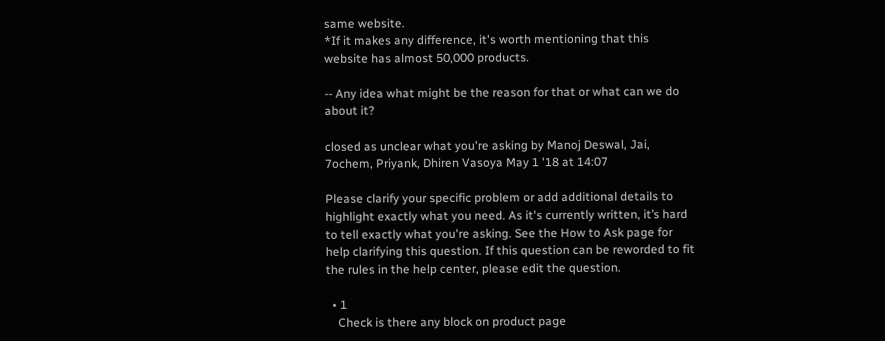same website.
*If it makes any difference, it's worth mentioning that this website has almost 50,000 products.

-- Any idea what might be the reason for that or what can we do about it?

closed as unclear what you're asking by Manoj Deswal, Jai, 7ochem, Priyank, Dhiren Vasoya May 1 '18 at 14:07

Please clarify your specific problem or add additional details to highlight exactly what you need. As it's currently written, it’s hard to tell exactly what you're asking. See the How to Ask page for help clarifying this question. If this question can be reworded to fit the rules in the help center, please edit the question.

  • 1
    Check is there any block on product page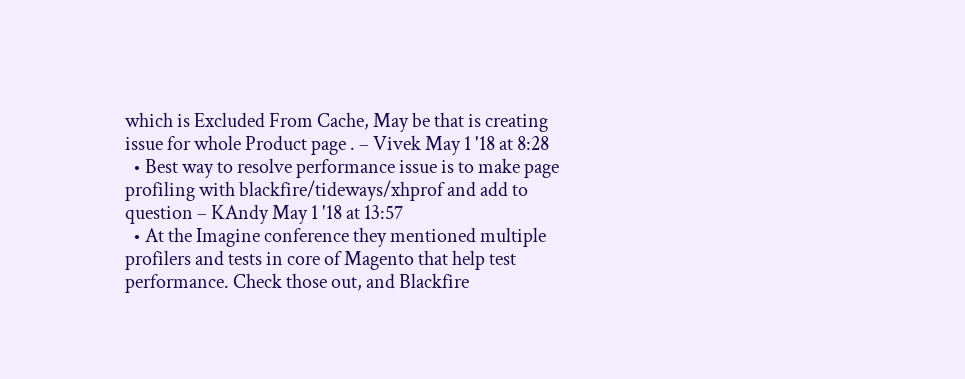which is Excluded From Cache, May be that is creating issue for whole Product page . – Vivek May 1 '18 at 8:28
  • Best way to resolve performance issue is to make page profiling with blackfire/tideways/xhprof and add to question – KAndy May 1 '18 at 13:57
  • At the Imagine conference they mentioned multiple profilers and tests in core of Magento that help test performance. Check those out, and Blackfire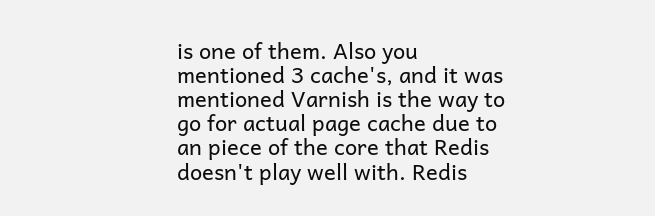is one of them. Also you mentioned 3 cache's, and it was mentioned Varnish is the way to go for actual page cache due to an piece of the core that Redis doesn't play well with. Redis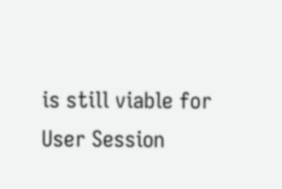is still viable for User Session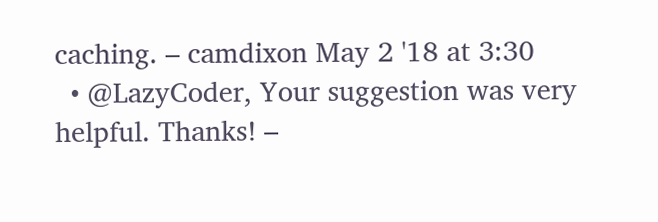caching. – camdixon May 2 '18 at 3:30
  • @LazyCoder, Your suggestion was very helpful. Thanks! –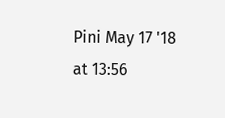Pini May 17 '18 at 13:56